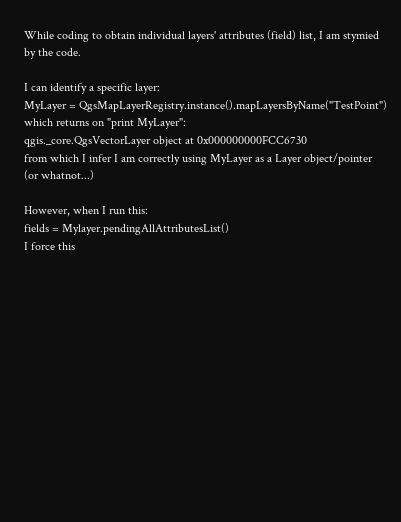While coding to obtain individual layers' attributes (field) list, I am stymied by the code.

I can identify a specific layer:
MyLayer = QgsMapLayerRegistry.instance().mapLayersByName("TestPoint")
which returns on "print MyLayer":
qgis._core.QgsVectorLayer object at 0x000000000FCC6730
from which I infer I am correctly using MyLayer as a Layer object/pointer (or whatnot...)

However, when I run this:
fields = Mylayer.pendingAllAttributesList()
I force this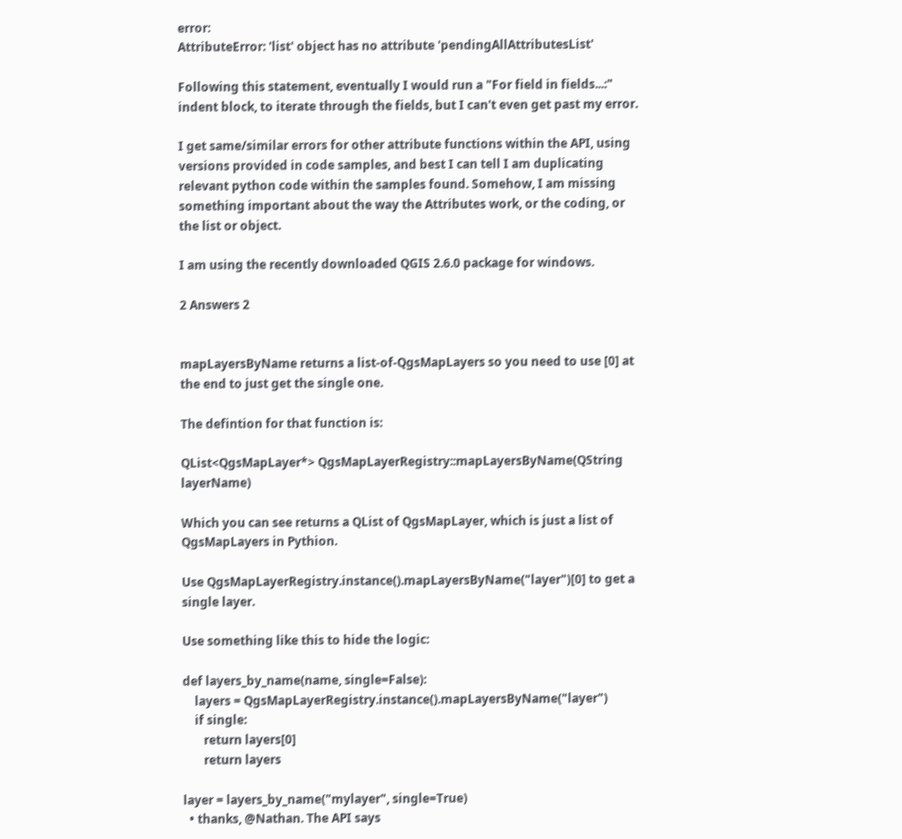error:
AttributeError: 'list' object has no attribute 'pendingAllAttributesList'

Following this statement, eventually I would run a "For field in fields...:" indent block, to iterate through the fields, but I can't even get past my error.

I get same/similar errors for other attribute functions within the API, using versions provided in code samples, and best I can tell I am duplicating relevant python code within the samples found. Somehow, I am missing something important about the way the Attributes work, or the coding, or the list or object.

I am using the recently downloaded QGIS 2.6.0 package for windows.

2 Answers 2


mapLayersByName returns a list-of-QgsMapLayers so you need to use [0] at the end to just get the single one.

The defintion for that function is:

QList<QgsMapLayer*> QgsMapLayerRegistry::mapLayersByName(QString layerName)

Which you can see returns a QList of QgsMapLayer, which is just a list of QgsMapLayers in Pythion.

Use QgsMapLayerRegistry.instance().mapLayersByName("layer")[0] to get a single layer.

Use something like this to hide the logic:

def layers_by_name(name, single=False):
    layers = QgsMapLayerRegistry.instance().mapLayersByName("layer")
    if single:
       return layers[0]
       return layers

layer = layers_by_name("mylayer", single=True)
  • thanks, @Nathan. The API says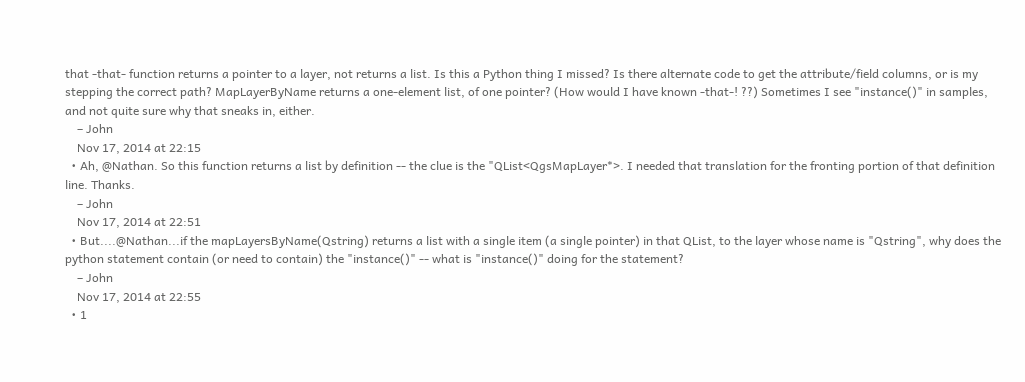that -that- function returns a pointer to a layer, not returns a list. Is this a Python thing I missed? Is there alternate code to get the attribute/field columns, or is my stepping the correct path? MapLayerByName returns a one-element list, of one pointer? (How would I have known -that-! ??) Sometimes I see "instance()" in samples, and not quite sure why that sneaks in, either.
    – John
    Nov 17, 2014 at 22:15
  • Ah, @Nathan. So this function returns a list by definition -- the clue is the "QList<QgsMapLayer*>. I needed that translation for the fronting portion of that definition line. Thanks.
    – John
    Nov 17, 2014 at 22:51
  • But....@Nathan...if the mapLayersByName(Qstring) returns a list with a single item (a single pointer) in that QList, to the layer whose name is "Qstring", why does the python statement contain (or need to contain) the "instance()" -- what is "instance()" doing for the statement?
    – John
    Nov 17, 2014 at 22:55
  • 1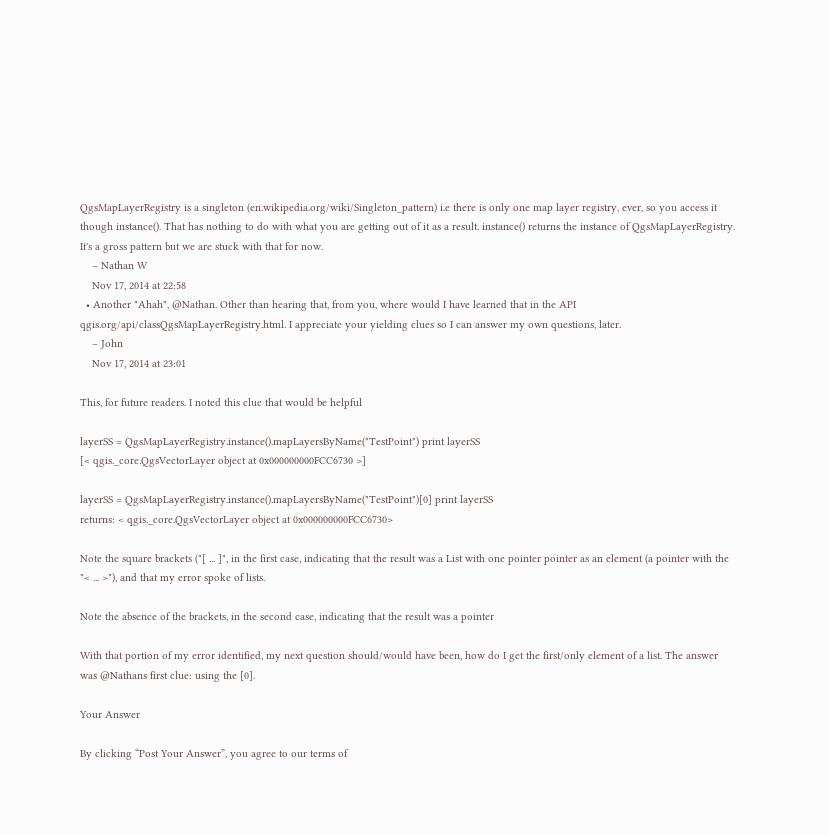QgsMapLayerRegistry is a singleton (en.wikipedia.org/wiki/Singleton_pattern) i.e there is only one map layer registry, ever, so you access it though instance(). That has nothing to do with what you are getting out of it as a result. instance() returns the instance of QgsMapLayerRegistry. It's a gross pattern but we are stuck with that for now.
    – Nathan W
    Nov 17, 2014 at 22:58
  • Another "Ahah", @Nathan. Other than hearing that, from you, where would I have learned that in the API qgis.org/api/classQgsMapLayerRegistry.html. I appreciate your yielding clues so I can answer my own questions, later.
    – John
    Nov 17, 2014 at 23:01

This, for future readers. I noted this clue that would be helpful

layerSS = QgsMapLayerRegistry.instance().mapLayersByName("TestPoint") print layerSS
[< qgis._core.QgsVectorLayer object at 0x000000000FCC6730 >]

layerSS = QgsMapLayerRegistry.instance().mapLayersByName("TestPoint")[0] print layerSS
returns: < qgis._core.QgsVectorLayer object at 0x000000000FCC6730>

Note the square brackets ("[ ... ]", in the first case, indicating that the result was a List with one pointer pointer as an element (a pointer with the "< ... >"), and that my error spoke of lists.

Note the absence of the brackets, in the second case, indicating that the result was a pointer

With that portion of my error identified, my next question should/would have been, how do I get the first/only element of a list. The answer was @Nathans first clue: using the [0].

Your Answer

By clicking “Post Your Answer”, you agree to our terms of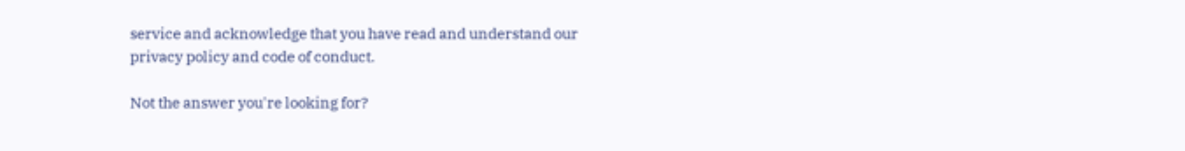service and acknowledge that you have read and understand our privacy policy and code of conduct.

Not the answer you're looking for?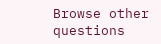Browse other questions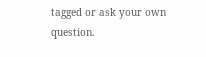tagged or ask your own question.